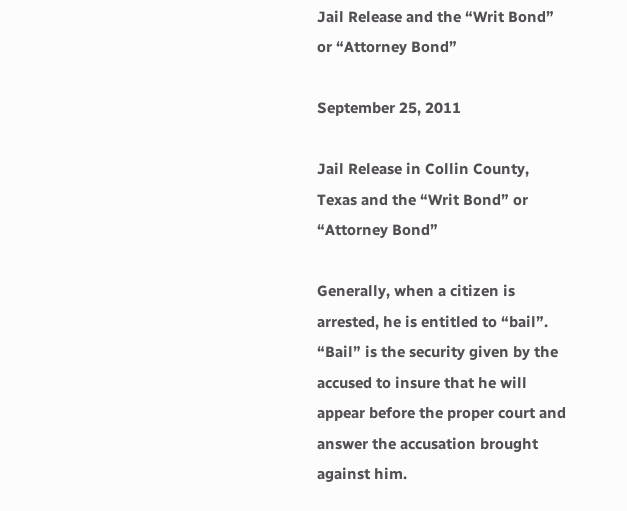Jail Release and the “Writ Bond” or “Attorney Bond”

September 25, 2011

Jail Release in Collin County, Texas and the “Writ Bond” or “Attorney Bond”

Generally, when a citizen is arrested, he is entitled to “bail”. “Bail” is the security given by the accused to insure that he will appear before the proper court and answer the accusation brought against him.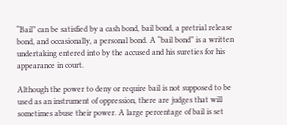“Bail” can be satisfied by a cash bond, bail bond, a pretrial release bond, and occasionally, a personal bond. A “bail bond” is a written undertaking entered into by the accused and his sureties for his appearance in court.

Although the power to deny or require bail is not supposed to be used as an instrument of oppression, there are judges that will sometimes abuse their power. A large percentage of bail is set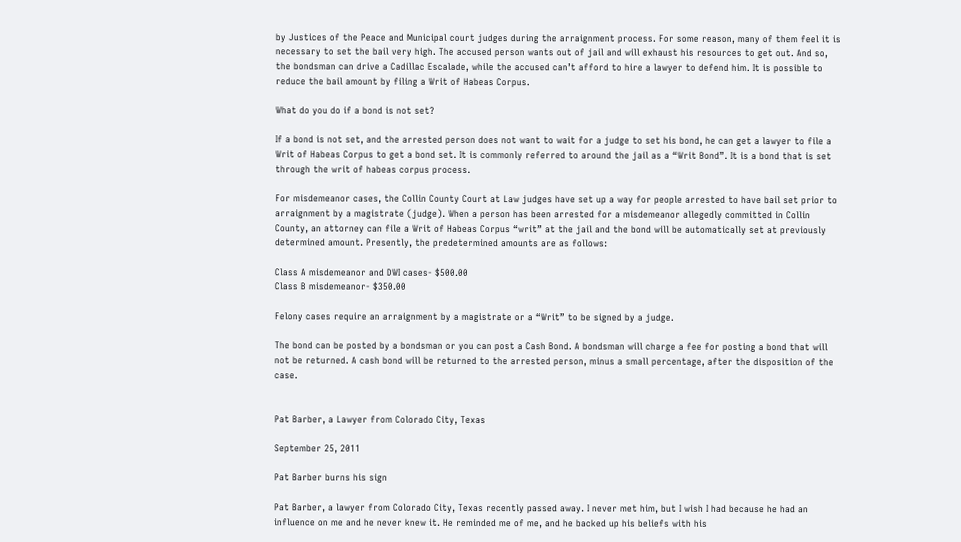by Justices of the Peace and Municipal court judges during the arraignment process. For some reason, many of them feel it is necessary to set the bail very high. The accused person wants out of jail and will exhaust his resources to get out. And so, the bondsman can drive a Cadillac Escalade, while the accused can’t afford to hire a lawyer to defend him. It is possible to reduce the bail amount by filing a Writ of Habeas Corpus.

What do you do if a bond is not set?

If a bond is not set, and the arrested person does not want to wait for a judge to set his bond, he can get a lawyer to file a Writ of Habeas Corpus to get a bond set. It is commonly referred to around the jail as a “Writ Bond”. It is a bond that is set through the writ of habeas corpus process.

For misdemeanor cases, the Collin County Court at Law judges have set up a way for people arrested to have bail set prior to arraignment by a magistrate (judge). When a person has been arrested for a misdemeanor allegedly committed in Collin County, an attorney can file a Writ of Habeas Corpus “writ” at the jail and the bond will be automatically set at previously determined amount. Presently, the predetermined amounts are as follows:

Class A misdemeanor and DWI cases- $500.00
Class B misdemeanor- $350.00

Felony cases require an arraignment by a magistrate or a “Writ” to be signed by a judge.

The bond can be posted by a bondsman or you can post a Cash Bond. A bondsman will charge a fee for posting a bond that will not be returned. A cash bond will be returned to the arrested person, minus a small percentage, after the disposition of the case.


Pat Barber, a Lawyer from Colorado City, Texas

September 25, 2011

Pat Barber burns his sign

Pat Barber, a lawyer from Colorado City, Texas recently passed away. I never met him, but I wish I had because he had an influence on me and he never knew it. He reminded me of me, and he backed up his beliefs with his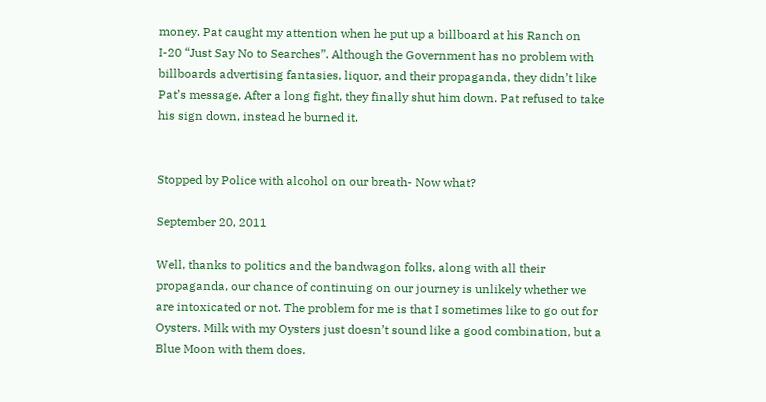money. Pat caught my attention when he put up a billboard at his Ranch on I-20 “Just Say No to Searches”. Although the Government has no problem with billboards advertising fantasies, liquor, and their propaganda, they didn’t like Pat’s message. After a long fight, they finally shut him down. Pat refused to take his sign down, instead he burned it.


Stopped by Police with alcohol on our breath- Now what?

September 20, 2011

Well, thanks to politics and the bandwagon folks, along with all their propaganda, our chance of continuing on our journey is unlikely whether we are intoxicated or not. The problem for me is that I sometimes like to go out for Oysters. Milk with my Oysters just doesn’t sound like a good combination, but a Blue Moon with them does.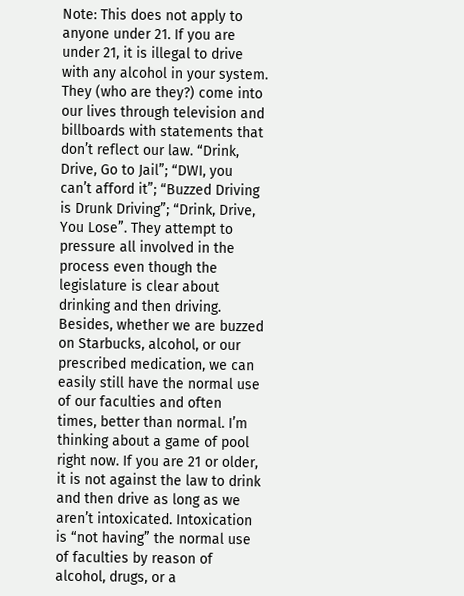Note: This does not apply to anyone under 21. If you are under 21, it is illegal to drive with any alcohol in your system.
They (who are they?) come into our lives through television and billboards with statements that don’t reflect our law. “Drink, Drive, Go to Jail”; “DWI, you can’t afford it”; “Buzzed Driving is Drunk Driving”; “Drink, Drive, You Lose”. They attempt to pressure all involved in the process even though the legislature is clear about drinking and then driving. Besides, whether we are buzzed on Starbucks, alcohol, or our prescribed medication, we can easily still have the normal use of our faculties and often times, better than normal. I’m thinking about a game of pool right now. If you are 21 or older, it is not against the law to drink and then drive as long as we aren’t intoxicated. Intoxication is “not having” the normal use of faculties by reason of alcohol, drugs, or a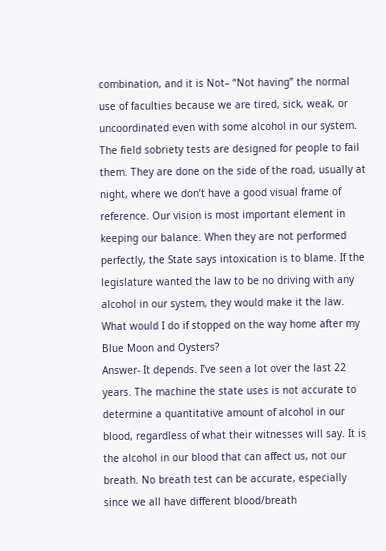combination, and it is Not– “Not having” the normal use of faculties because we are tired, sick, weak, or uncoordinated even with some alcohol in our system. The field sobriety tests are designed for people to fail them. They are done on the side of the road, usually at night, where we don’t have a good visual frame of reference. Our vision is most important element in keeping our balance. When they are not performed perfectly, the State says intoxication is to blame. If the legislature wanted the law to be no driving with any alcohol in our system, they would make it the law.
What would I do if stopped on the way home after my Blue Moon and Oysters?
Answer- It depends. I’ve seen a lot over the last 22 years. The machine the state uses is not accurate to determine a quantitative amount of alcohol in our blood, regardless of what their witnesses will say. It is the alcohol in our blood that can affect us, not our breath. No breath test can be accurate, especially since we all have different blood/breath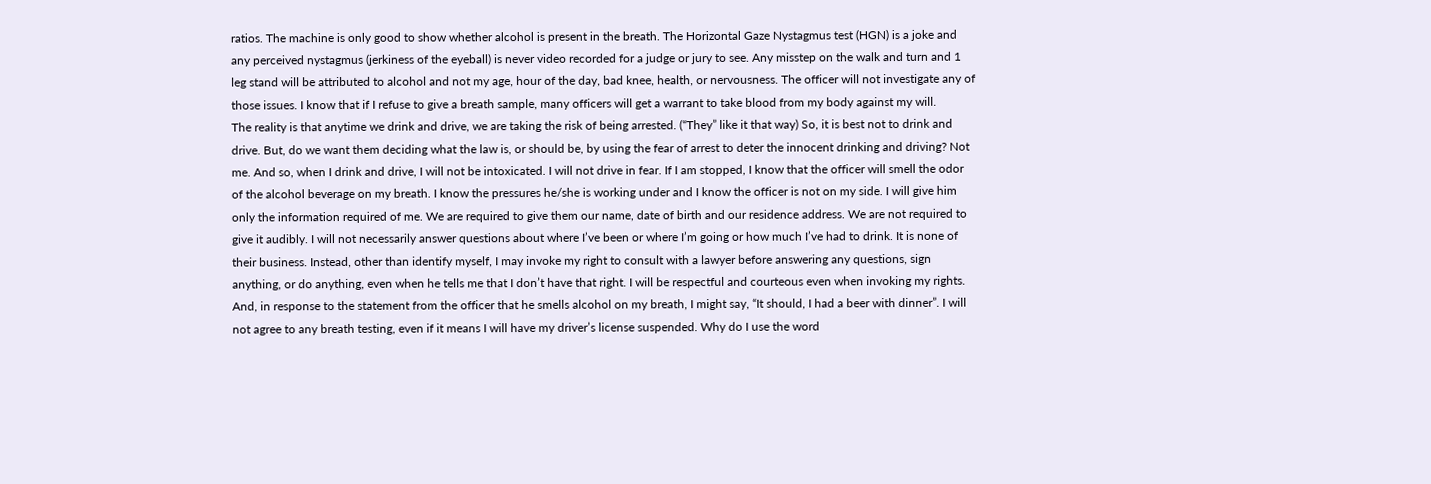ratios. The machine is only good to show whether alcohol is present in the breath. The Horizontal Gaze Nystagmus test (HGN) is a joke and any perceived nystagmus (jerkiness of the eyeball) is never video recorded for a judge or jury to see. Any misstep on the walk and turn and 1 leg stand will be attributed to alcohol and not my age, hour of the day, bad knee, health, or nervousness. The officer will not investigate any of those issues. I know that if I refuse to give a breath sample, many officers will get a warrant to take blood from my body against my will.
The reality is that anytime we drink and drive, we are taking the risk of being arrested. (“They” like it that way) So, it is best not to drink and drive. But, do we want them deciding what the law is, or should be, by using the fear of arrest to deter the innocent drinking and driving? Not me. And so, when I drink and drive, I will not be intoxicated. I will not drive in fear. If I am stopped, I know that the officer will smell the odor of the alcohol beverage on my breath. I know the pressures he/she is working under and I know the officer is not on my side. I will give him only the information required of me. We are required to give them our name, date of birth and our residence address. We are not required to give it audibly. I will not necessarily answer questions about where I’ve been or where I’m going or how much I’ve had to drink. It is none of their business. Instead, other than identify myself, I may invoke my right to consult with a lawyer before answering any questions, sign anything, or do anything, even when he tells me that I don’t have that right. I will be respectful and courteous even when invoking my rights. And, in response to the statement from the officer that he smells alcohol on my breath, I might say, “It should, I had a beer with dinner”. I will not agree to any breath testing, even if it means I will have my driver’s license suspended. Why do I use the word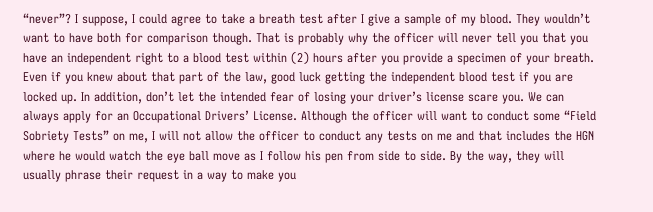“never”? I suppose, I could agree to take a breath test after I give a sample of my blood. They wouldn’t want to have both for comparison though. That is probably why the officer will never tell you that you have an independent right to a blood test within (2) hours after you provide a specimen of your breath. Even if you knew about that part of the law, good luck getting the independent blood test if you are locked up. In addition, don’t let the intended fear of losing your driver’s license scare you. We can always apply for an Occupational Drivers’ License. Although the officer will want to conduct some “Field Sobriety Tests” on me, I will not allow the officer to conduct any tests on me and that includes the HGN where he would watch the eye ball move as I follow his pen from side to side. By the way, they will usually phrase their request in a way to make you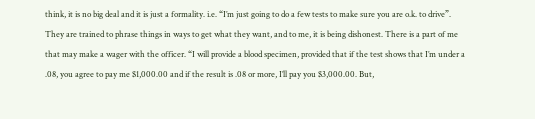think, it is no big deal and it is just a formality. i.e. “I’m just going to do a few tests to make sure you are o.k. to drive”. They are trained to phrase things in ways to get what they want, and to me, it is being dishonest. There is a part of me that may make a wager with the officer. “I will provide a blood specimen, provided that if the test shows that I’m under a .08, you agree to pay me $1,000.00 and if the result is .08 or more, I’ll pay you $3,000.00. But,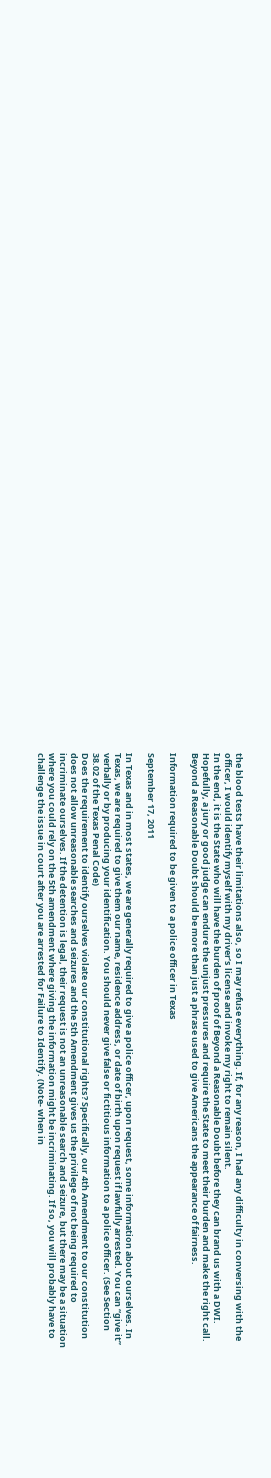the blood tests have their limitations also, so I may refuse everything. If, for any reason, I had any difficulty in conversing with the officer, I would identify myself with my driver’s license and invoke my right to remain silent.
In the end, it is the State who will have the burden of proof of Beyond a Reasonable Doubt before they can brand us with a DWI. Hopefully, a jury or good judge can endure the unjust pressures and require the State to meet their burden and make the right call. Beyond a Reasonable Doubt should be more than just a phrase used to give Americans the appearance of fairness.

Information required to be given to a police officer in Texas

September 17, 2011

In Texas and in most states, we are generally required to give a police officer, upon request, some information about ourselves. In Texas, we are required to give them our name, residence address, or date of birth upon request if lawfully arrested. You can “give it” verbally or by producing your identification. You should never give false or fictitious information to a police officer. (See Section 38.02 of the Texas Penal Code)
Does the requirement to identify ourselves violate our constitutional rights? Specifically, our 4th Amendment to our constitution does not allow unreasonable searches and seizures and the 5th Amendment gives us the privilege of not being required to incriminate ourselves. If the detention is legal, their request is not an unreasonable search and seizure, but there may be a situation where you could rely on the 5th amendment where giving the information might be incriminating. If so, you will probably have to challenge the issue in court after you are arrested for Failure to Identify. (Note- when in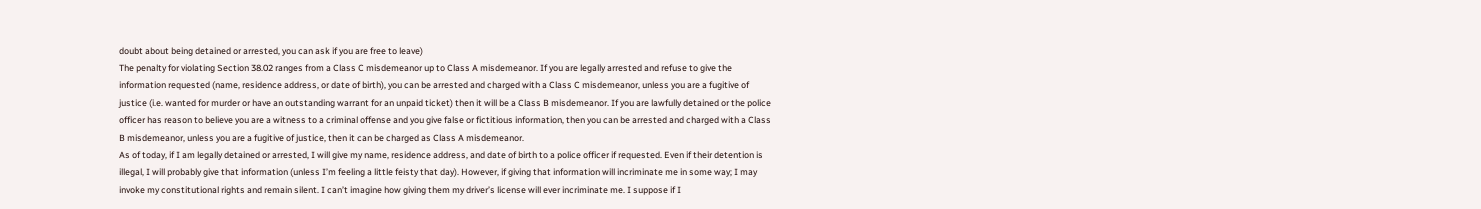doubt about being detained or arrested, you can ask if you are free to leave)
The penalty for violating Section 38.02 ranges from a Class C misdemeanor up to Class A misdemeanor. If you are legally arrested and refuse to give the information requested (name, residence address, or date of birth), you can be arrested and charged with a Class C misdemeanor, unless you are a fugitive of justice (i.e. wanted for murder or have an outstanding warrant for an unpaid ticket) then it will be a Class B misdemeanor. If you are lawfully detained or the police officer has reason to believe you are a witness to a criminal offense and you give false or fictitious information, then you can be arrested and charged with a Class B misdemeanor, unless you are a fugitive of justice, then it can be charged as Class A misdemeanor.
As of today, if I am legally detained or arrested, I will give my name, residence address, and date of birth to a police officer if requested. Even if their detention is illegal, I will probably give that information (unless I’m feeling a little feisty that day). However, if giving that information will incriminate me in some way; I may invoke my constitutional rights and remain silent. I can’t imagine how giving them my driver’s license will ever incriminate me. I suppose if I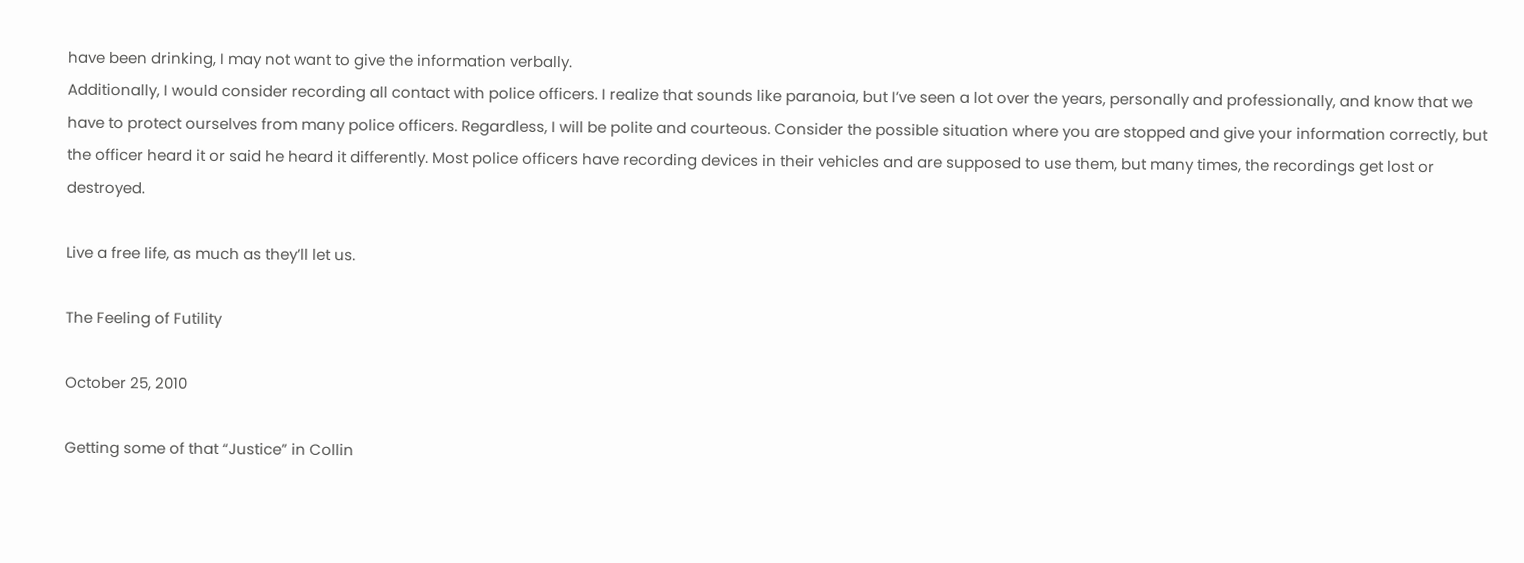have been drinking, I may not want to give the information verbally.
Additionally, I would consider recording all contact with police officers. I realize that sounds like paranoia, but I’ve seen a lot over the years, personally and professionally, and know that we have to protect ourselves from many police officers. Regardless, I will be polite and courteous. Consider the possible situation where you are stopped and give your information correctly, but the officer heard it or said he heard it differently. Most police officers have recording devices in their vehicles and are supposed to use them, but many times, the recordings get lost or destroyed.

Live a free life, as much as they’ll let us.

The Feeling of Futility

October 25, 2010

Getting some of that “Justice” in Collin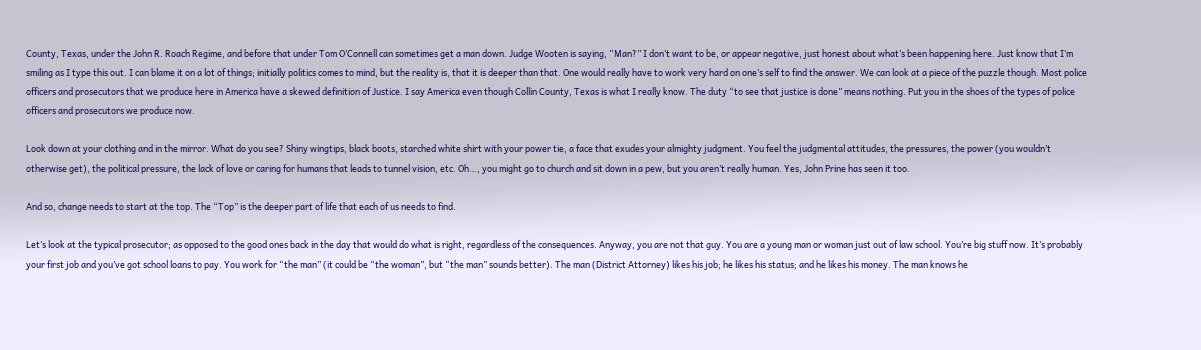County, Texas, under the John R. Roach Regime, and before that under Tom O’Connell can sometimes get a man down. Judge Wooten is saying, “Man?” I don’t want to be, or appear negative, just honest about what’s been happening here. Just know that I’m smiling as I type this out. I can blame it on a lot of things; initially politics comes to mind, but the reality is, that it is deeper than that. One would really have to work very hard on one’s self to find the answer. We can look at a piece of the puzzle though. Most police officers and prosecutors that we produce here in America have a skewed definition of Justice. I say America even though Collin County, Texas is what I really know. The duty “to see that justice is done” means nothing. Put you in the shoes of the types of police officers and prosecutors we produce now.

Look down at your clothing and in the mirror. What do you see? Shiny wingtips, black boots, starched white shirt with your power tie, a face that exudes your almighty judgment. You feel the judgmental attitudes, the pressures, the power (you wouldn’t otherwise get), the political pressure, the lack of love or caring for humans that leads to tunnel vision, etc. Oh…, you might go to church and sit down in a pew, but you aren’t really human. Yes, John Prine has seen it too.

And so, change needs to start at the top. The “Top” is the deeper part of life that each of us needs to find.

Let’s look at the typical prosecutor; as opposed to the good ones back in the day that would do what is right, regardless of the consequences. Anyway, you are not that guy. You are a young man or woman just out of law school. You’re big stuff now. It’s probably your first job and you’ve got school loans to pay. You work for “the man” (it could be “the woman”, but “the man” sounds better). The man (District Attorney) likes his job; he likes his status; and he likes his money. The man knows he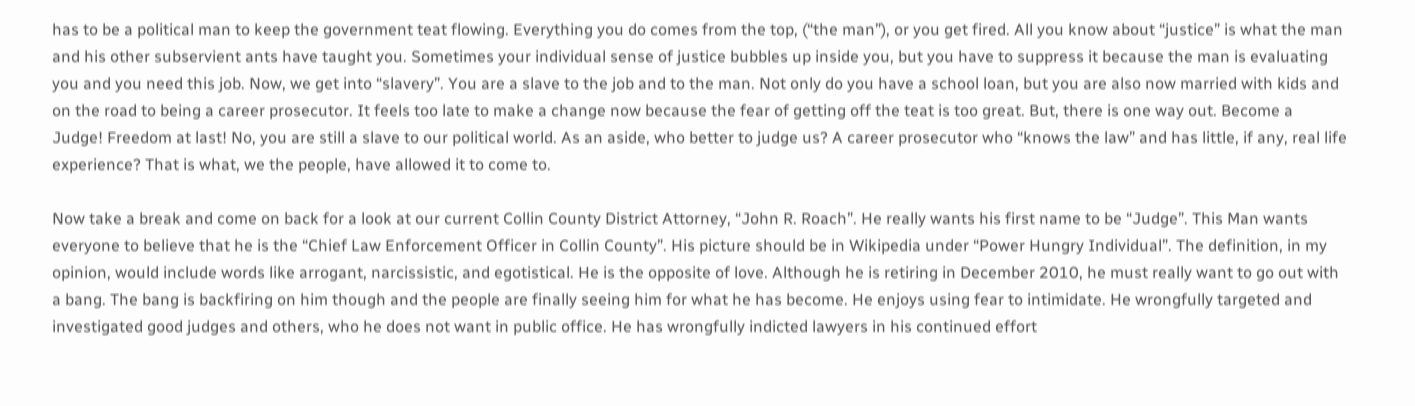has to be a political man to keep the government teat flowing. Everything you do comes from the top, (“the man”), or you get fired. All you know about “justice” is what the man and his other subservient ants have taught you. Sometimes your individual sense of justice bubbles up inside you, but you have to suppress it because the man is evaluating you and you need this job. Now, we get into “slavery”. You are a slave to the job and to the man. Not only do you have a school loan, but you are also now married with kids and on the road to being a career prosecutor. It feels too late to make a change now because the fear of getting off the teat is too great. But, there is one way out. Become a Judge! Freedom at last! No, you are still a slave to our political world. As an aside, who better to judge us? A career prosecutor who “knows the law” and has little, if any, real life experience? That is what, we the people, have allowed it to come to.

Now take a break and come on back for a look at our current Collin County District Attorney, “John R. Roach”. He really wants his first name to be “Judge”. This Man wants everyone to believe that he is the “Chief Law Enforcement Officer in Collin County”. His picture should be in Wikipedia under “Power Hungry Individual”. The definition, in my opinion, would include words like arrogant, narcissistic, and egotistical. He is the opposite of love. Although he is retiring in December 2010, he must really want to go out with a bang. The bang is backfiring on him though and the people are finally seeing him for what he has become. He enjoys using fear to intimidate. He wrongfully targeted and investigated good judges and others, who he does not want in public office. He has wrongfully indicted lawyers in his continued effort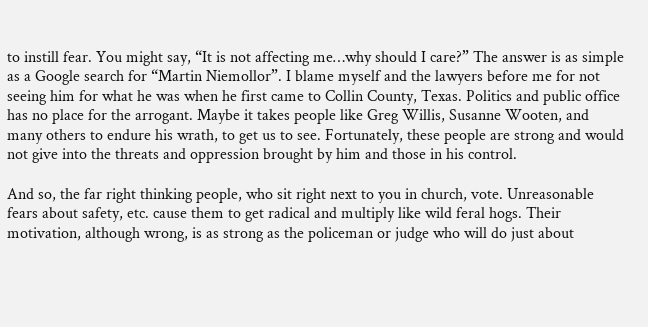to instill fear. You might say, “It is not affecting me…why should I care?” The answer is as simple as a Google search for “Martin Niemollor”. I blame myself and the lawyers before me for not seeing him for what he was when he first came to Collin County, Texas. Politics and public office has no place for the arrogant. Maybe it takes people like Greg Willis, Susanne Wooten, and many others to endure his wrath, to get us to see. Fortunately, these people are strong and would not give into the threats and oppression brought by him and those in his control.

And so, the far right thinking people, who sit right next to you in church, vote. Unreasonable fears about safety, etc. cause them to get radical and multiply like wild feral hogs. Their motivation, although wrong, is as strong as the policeman or judge who will do just about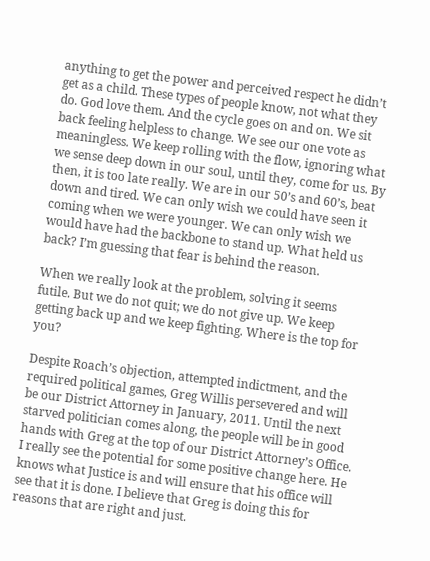anything to get the power and perceived respect he didn’t get as a child. These types of people know, not what they do. God love them. And the cycle goes on and on. We sit back feeling helpless to change. We see our one vote as meaningless. We keep rolling with the flow, ignoring what we sense deep down in our soul, until they, come for us. By then, it is too late really. We are in our 50’s and 60’s, beat down and tired. We can only wish we could have seen it coming when we were younger. We can only wish we would have had the backbone to stand up. What held us back? I’m guessing that fear is behind the reason.

When we really look at the problem, solving it seems futile. But we do not quit; we do not give up. We keep getting back up and we keep fighting. Where is the top for you?

Despite Roach’s objection, attempted indictment, and the required political games, Greg Willis persevered and will be our District Attorney in January, 2011. Until the next starved politician comes along, the people will be in good hands with Greg at the top of our District Attorney’s Office. I really see the potential for some positive change here. He knows what Justice is and will ensure that his office will see that it is done. I believe that Greg is doing this for reasons that are right and just.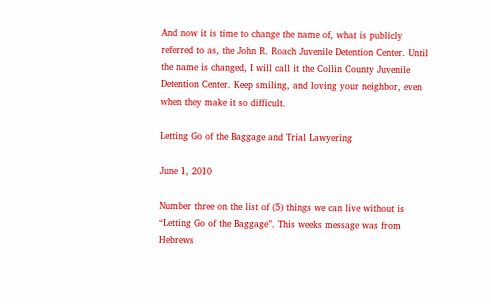And now it is time to change the name of, what is publicly referred to as, the John R. Roach Juvenile Detention Center. Until the name is changed, I will call it the Collin County Juvenile Detention Center. Keep smiling, and loving your neighbor, even when they make it so difficult.

Letting Go of the Baggage and Trial Lawyering

June 1, 2010

Number three on the list of (5) things we can live without is “Letting Go of the Baggage”. This weeks message was from Hebrews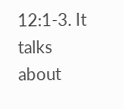12:1-3. It talks about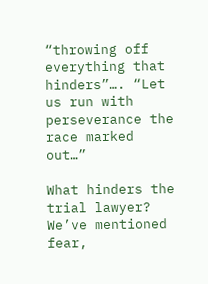“throwing off everything that hinders”…. “Let us run with perseverance the race marked out…”

What hinders the trial lawyer? We’ve mentioned fear,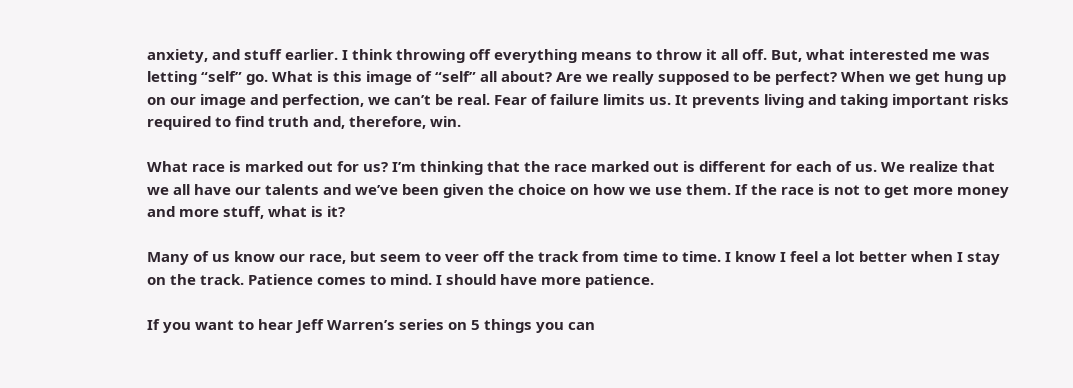anxiety, and stuff earlier. I think throwing off everything means to throw it all off. But, what interested me was letting “self” go. What is this image of “self” all about? Are we really supposed to be perfect? When we get hung up on our image and perfection, we can’t be real. Fear of failure limits us. It prevents living and taking important risks required to find truth and, therefore, win.

What race is marked out for us? I’m thinking that the race marked out is different for each of us. We realize that we all have our talents and we’ve been given the choice on how we use them. If the race is not to get more money and more stuff, what is it?

Many of us know our race, but seem to veer off the track from time to time. I know I feel a lot better when I stay on the track. Patience comes to mind. I should have more patience.

If you want to hear Jeff Warren’s series on 5 things you can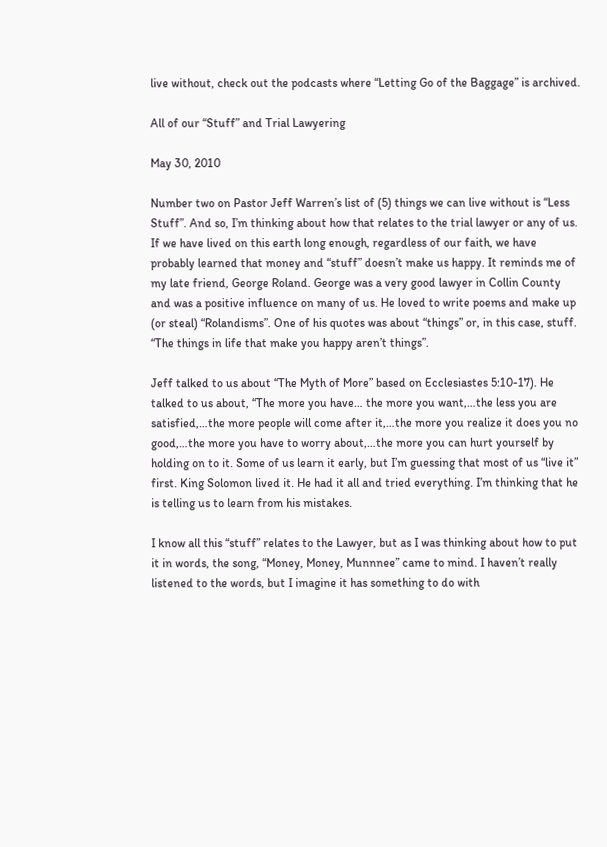live without, check out the podcasts where “Letting Go of the Baggage” is archived.

All of our “Stuff” and Trial Lawyering

May 30, 2010

Number two on Pastor Jeff Warren’s list of (5) things we can live without is “Less Stuff”. And so, I’m thinking about how that relates to the trial lawyer or any of us. If we have lived on this earth long enough, regardless of our faith, we have probably learned that money and “stuff” doesn’t make us happy. It reminds me of my late friend, George Roland. George was a very good lawyer in Collin County and was a positive influence on many of us. He loved to write poems and make up (or steal) “Rolandisms”. One of his quotes was about “things” or, in this case, stuff. “The things in life that make you happy aren’t things”.

Jeff talked to us about “The Myth of More” based on Ecclesiastes 5:10-17). He talked to us about, “The more you have… the more you want,…the less you are satisfied,…the more people will come after it,…the more you realize it does you no good,…the more you have to worry about,…the more you can hurt yourself by holding on to it. Some of us learn it early, but I’m guessing that most of us “live it” first. King Solomon lived it. He had it all and tried everything. I’m thinking that he is telling us to learn from his mistakes.

I know all this “stuff” relates to the Lawyer, but as I was thinking about how to put it in words, the song, “Money, Money, Munnnee” came to mind. I haven’t really listened to the words, but I imagine it has something to do with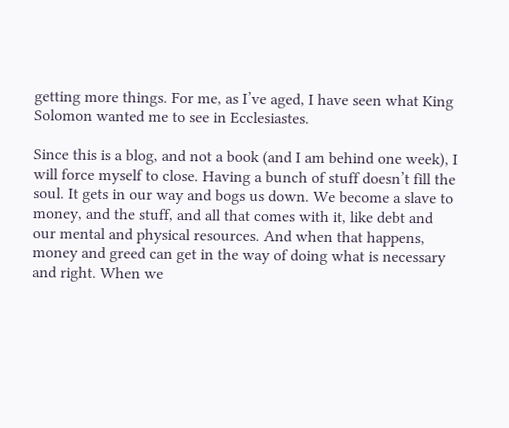getting more things. For me, as I’ve aged, I have seen what King Solomon wanted me to see in Ecclesiastes.

Since this is a blog, and not a book (and I am behind one week), I will force myself to close. Having a bunch of stuff doesn’t fill the soul. It gets in our way and bogs us down. We become a slave to money, and the stuff, and all that comes with it, like debt and our mental and physical resources. And when that happens, money and greed can get in the way of doing what is necessary and right. When we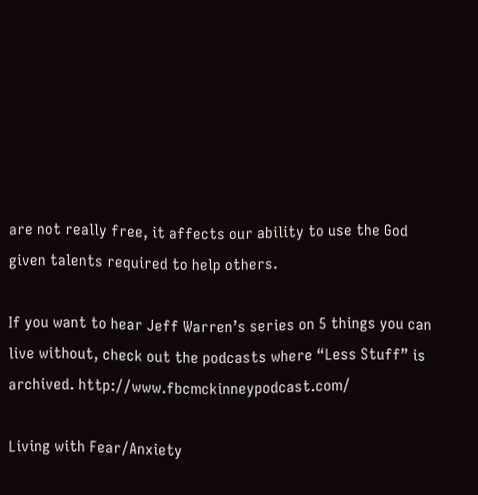are not really free, it affects our ability to use the God given talents required to help others.

If you want to hear Jeff Warren’s series on 5 things you can live without, check out the podcasts where “Less Stuff” is archived. http://www.fbcmckinneypodcast.com/

Living with Fear/Anxiety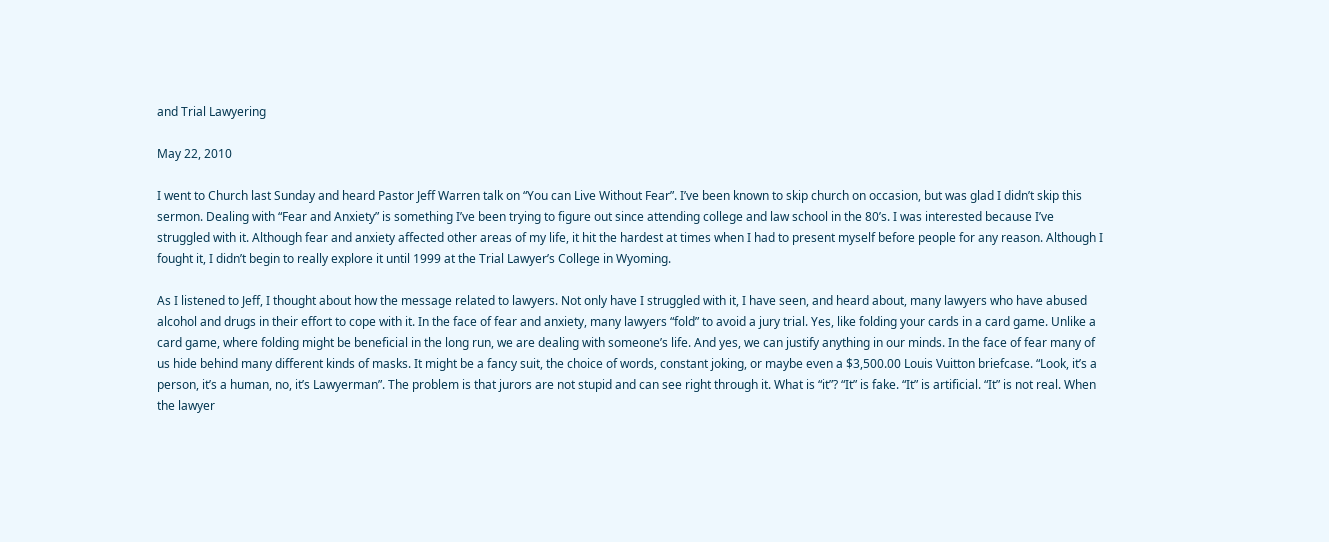and Trial Lawyering

May 22, 2010

I went to Church last Sunday and heard Pastor Jeff Warren talk on “You can Live Without Fear”. I’ve been known to skip church on occasion, but was glad I didn’t skip this sermon. Dealing with “Fear and Anxiety” is something I’ve been trying to figure out since attending college and law school in the 80’s. I was interested because I’ve struggled with it. Although fear and anxiety affected other areas of my life, it hit the hardest at times when I had to present myself before people for any reason. Although I fought it, I didn’t begin to really explore it until 1999 at the Trial Lawyer’s College in Wyoming.

As I listened to Jeff, I thought about how the message related to lawyers. Not only have I struggled with it, I have seen, and heard about, many lawyers who have abused alcohol and drugs in their effort to cope with it. In the face of fear and anxiety, many lawyers “fold” to avoid a jury trial. Yes, like folding your cards in a card game. Unlike a card game, where folding might be beneficial in the long run, we are dealing with someone’s life. And yes, we can justify anything in our minds. In the face of fear many of us hide behind many different kinds of masks. It might be a fancy suit, the choice of words, constant joking, or maybe even a $3,500.00 Louis Vuitton briefcase. “Look, it’s a person, it’s a human, no, it’s Lawyerman”. The problem is that jurors are not stupid and can see right through it. What is “it”? “It” is fake. “It” is artificial. “It” is not real. When the lawyer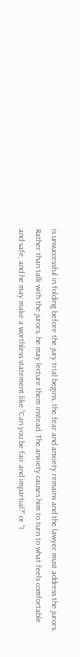is unsuccessful in folding before the jury trial begins, the fear and anxiety remains and the lawyer must address the jurors. Rather than talk with the jurors, he may lecture them instead. The anxiety causes him to turn to what feels comfortable and safe, and he may make a worthless statement like “Can you be fair and impartial?” or “I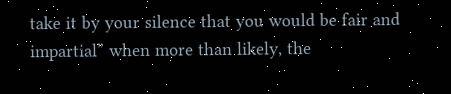take it by your silence that you would be fair and impartial” when more than likely, the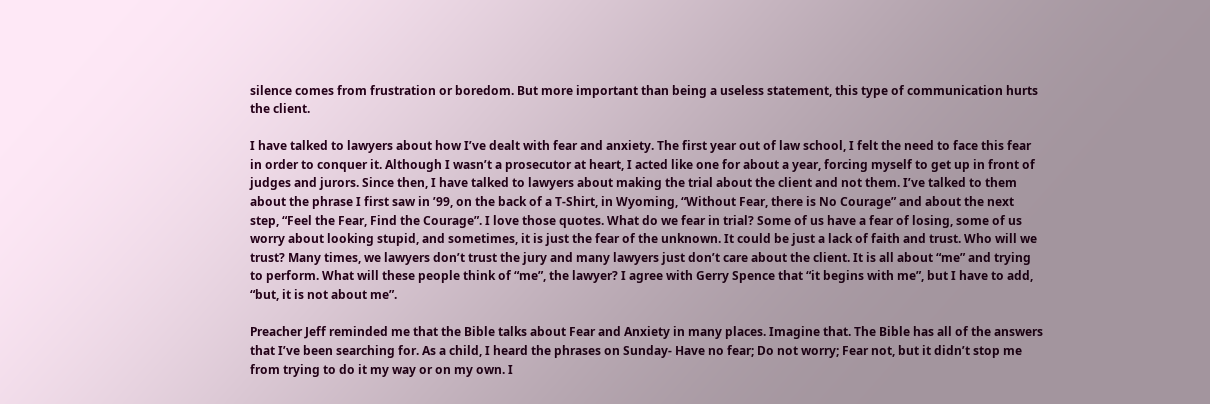silence comes from frustration or boredom. But more important than being a useless statement, this type of communication hurts the client.

I have talked to lawyers about how I’ve dealt with fear and anxiety. The first year out of law school, I felt the need to face this fear in order to conquer it. Although I wasn’t a prosecutor at heart, I acted like one for about a year, forcing myself to get up in front of judges and jurors. Since then, I have talked to lawyers about making the trial about the client and not them. I’ve talked to them about the phrase I first saw in ’99, on the back of a T-Shirt, in Wyoming, “Without Fear, there is No Courage” and about the next step, “Feel the Fear, Find the Courage”. I love those quotes. What do we fear in trial? Some of us have a fear of losing, some of us worry about looking stupid, and sometimes, it is just the fear of the unknown. It could be just a lack of faith and trust. Who will we trust? Many times, we lawyers don’t trust the jury and many lawyers just don’t care about the client. It is all about “me” and trying to perform. What will these people think of “me”, the lawyer? I agree with Gerry Spence that “it begins with me”, but I have to add, “but, it is not about me”.

Preacher Jeff reminded me that the Bible talks about Fear and Anxiety in many places. Imagine that. The Bible has all of the answers that I’ve been searching for. As a child, I heard the phrases on Sunday- Have no fear; Do not worry; Fear not, but it didn’t stop me from trying to do it my way or on my own. I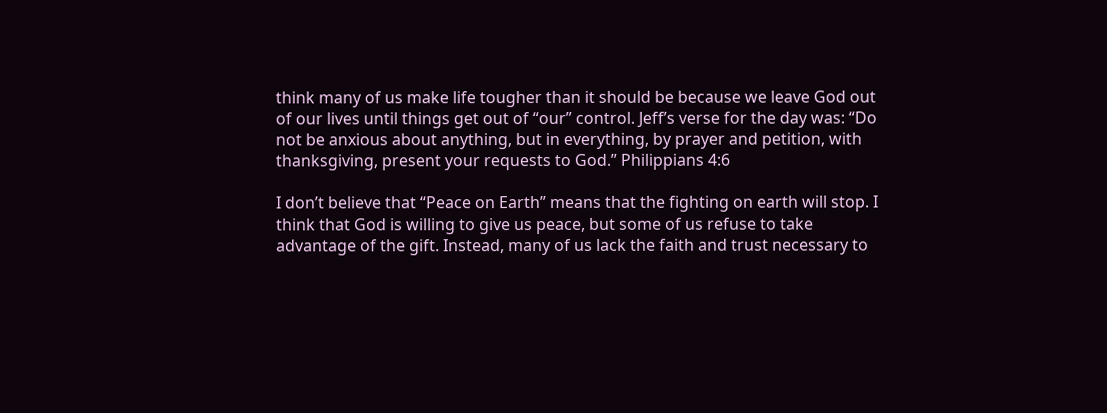think many of us make life tougher than it should be because we leave God out of our lives until things get out of “our” control. Jeff’s verse for the day was: “Do not be anxious about anything, but in everything, by prayer and petition, with thanksgiving, present your requests to God.” Philippians 4:6

I don’t believe that “Peace on Earth” means that the fighting on earth will stop. I think that God is willing to give us peace, but some of us refuse to take advantage of the gift. Instead, many of us lack the faith and trust necessary to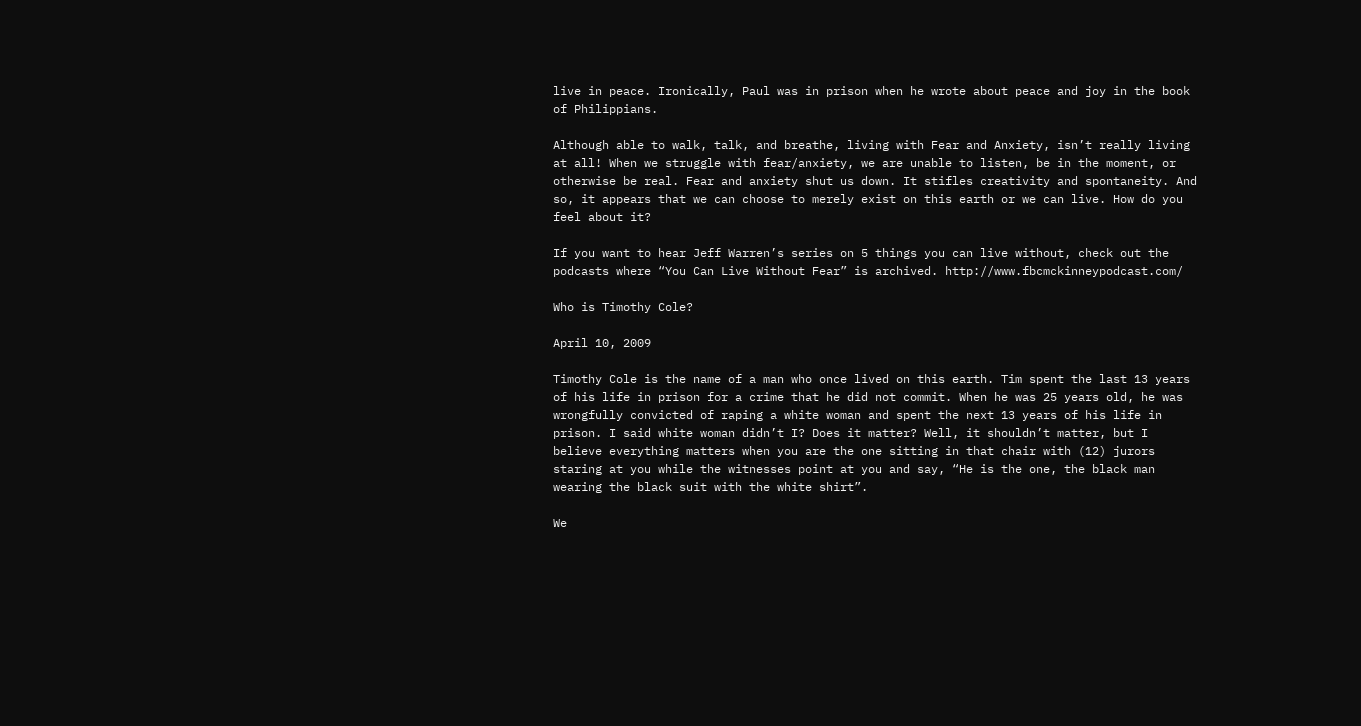live in peace. Ironically, Paul was in prison when he wrote about peace and joy in the book of Philippians.

Although able to walk, talk, and breathe, living with Fear and Anxiety, isn’t really living at all! When we struggle with fear/anxiety, we are unable to listen, be in the moment, or otherwise be real. Fear and anxiety shut us down. It stifles creativity and spontaneity. And so, it appears that we can choose to merely exist on this earth or we can live. How do you feel about it?

If you want to hear Jeff Warren’s series on 5 things you can live without, check out the podcasts where “You Can Live Without Fear” is archived. http://www.fbcmckinneypodcast.com/

Who is Timothy Cole?

April 10, 2009

Timothy Cole is the name of a man who once lived on this earth. Tim spent the last 13 years of his life in prison for a crime that he did not commit. When he was 25 years old, he was wrongfully convicted of raping a white woman and spent the next 13 years of his life in prison. I said white woman didn’t I? Does it matter? Well, it shouldn’t matter, but I believe everything matters when you are the one sitting in that chair with (12) jurors staring at you while the witnesses point at you and say, “He is the one, the black man wearing the black suit with the white shirt”.

We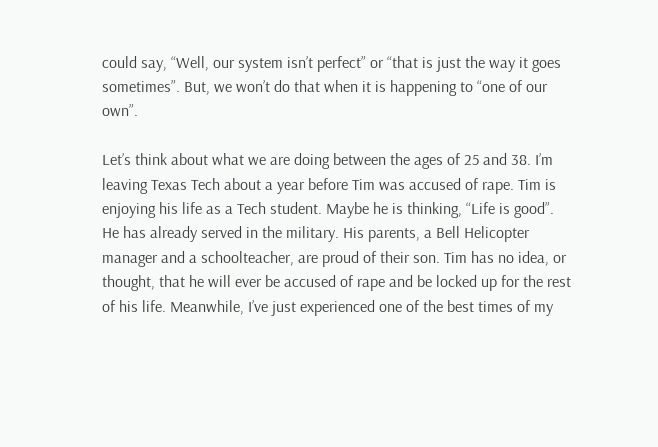could say, “Well, our system isn’t perfect” or “that is just the way it goes sometimes”. But, we won’t do that when it is happening to “one of our own”.

Let’s think about what we are doing between the ages of 25 and 38. I’m leaving Texas Tech about a year before Tim was accused of rape. Tim is enjoying his life as a Tech student. Maybe he is thinking, “Life is good”. He has already served in the military. His parents, a Bell Helicopter manager and a schoolteacher, are proud of their son. Tim has no idea, or thought, that he will ever be accused of rape and be locked up for the rest of his life. Meanwhile, I’ve just experienced one of the best times of my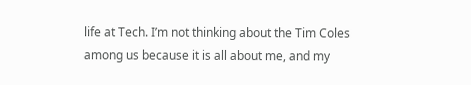life at Tech. I’m not thinking about the Tim Coles among us because it is all about me, and my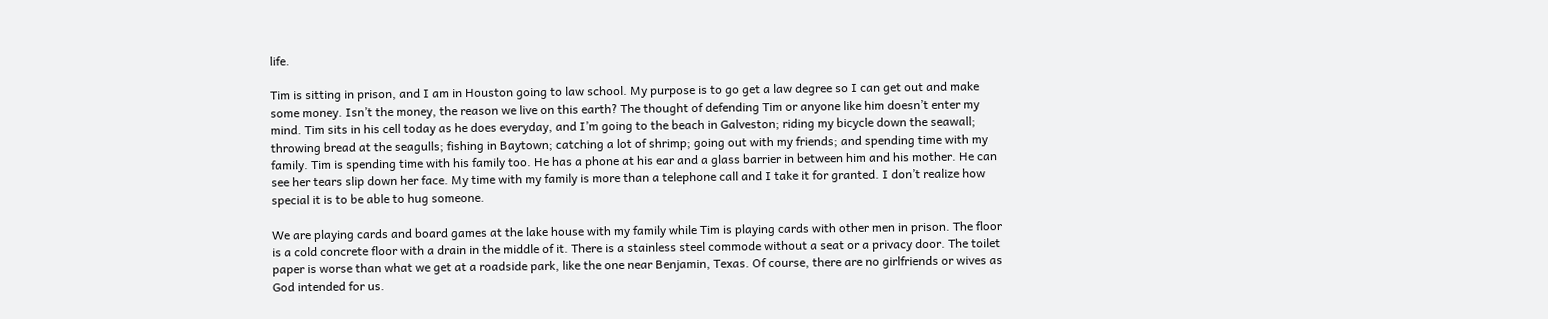life.

Tim is sitting in prison, and I am in Houston going to law school. My purpose is to go get a law degree so I can get out and make some money. Isn’t the money, the reason we live on this earth? The thought of defending Tim or anyone like him doesn’t enter my mind. Tim sits in his cell today as he does everyday, and I’m going to the beach in Galveston; riding my bicycle down the seawall; throwing bread at the seagulls; fishing in Baytown; catching a lot of shrimp; going out with my friends; and spending time with my family. Tim is spending time with his family too. He has a phone at his ear and a glass barrier in between him and his mother. He can see her tears slip down her face. My time with my family is more than a telephone call and I take it for granted. I don’t realize how special it is to be able to hug someone.

We are playing cards and board games at the lake house with my family while Tim is playing cards with other men in prison. The floor is a cold concrete floor with a drain in the middle of it. There is a stainless steel commode without a seat or a privacy door. The toilet paper is worse than what we get at a roadside park, like the one near Benjamin, Texas. Of course, there are no girlfriends or wives as God intended for us.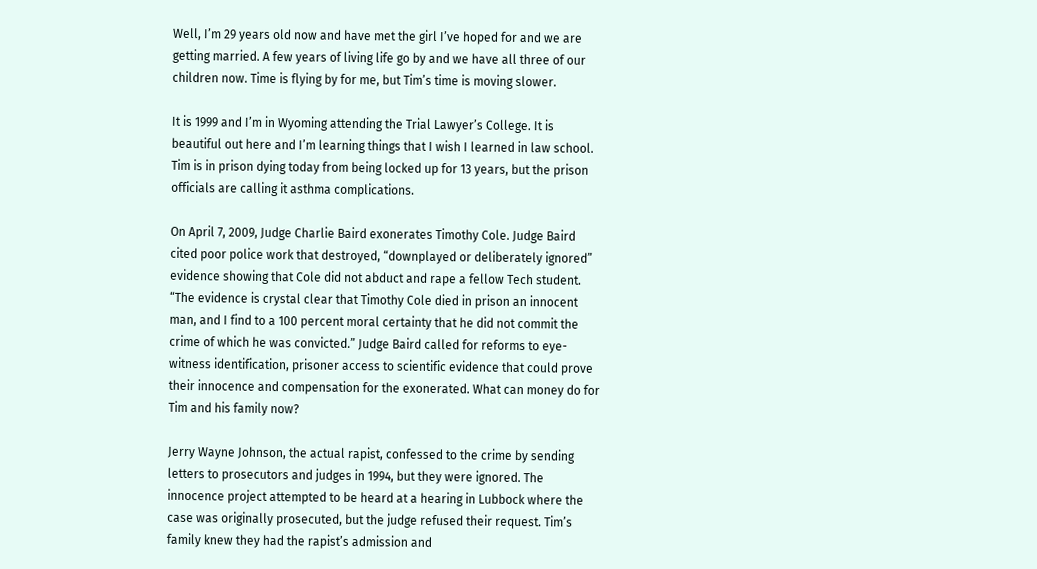Well, I’m 29 years old now and have met the girl I’ve hoped for and we are getting married. A few years of living life go by and we have all three of our children now. Time is flying by for me, but Tim’s time is moving slower.

It is 1999 and I’m in Wyoming attending the Trial Lawyer’s College. It is beautiful out here and I’m learning things that I wish I learned in law school. Tim is in prison dying today from being locked up for 13 years, but the prison officials are calling it asthma complications.

On April 7, 2009, Judge Charlie Baird exonerates Timothy Cole. Judge Baird cited poor police work that destroyed, “downplayed or deliberately ignored” evidence showing that Cole did not abduct and rape a fellow Tech student. “The evidence is crystal clear that Timothy Cole died in prison an innocent man, and I find to a 100 percent moral certainty that he did not commit the crime of which he was convicted.” Judge Baird called for reforms to eye-witness identification, prisoner access to scientific evidence that could prove their innocence and compensation for the exonerated. What can money do for Tim and his family now?

Jerry Wayne Johnson, the actual rapist, confessed to the crime by sending letters to prosecutors and judges in 1994, but they were ignored. The innocence project attempted to be heard at a hearing in Lubbock where the case was originally prosecuted, but the judge refused their request. Tim’s family knew they had the rapist’s admission and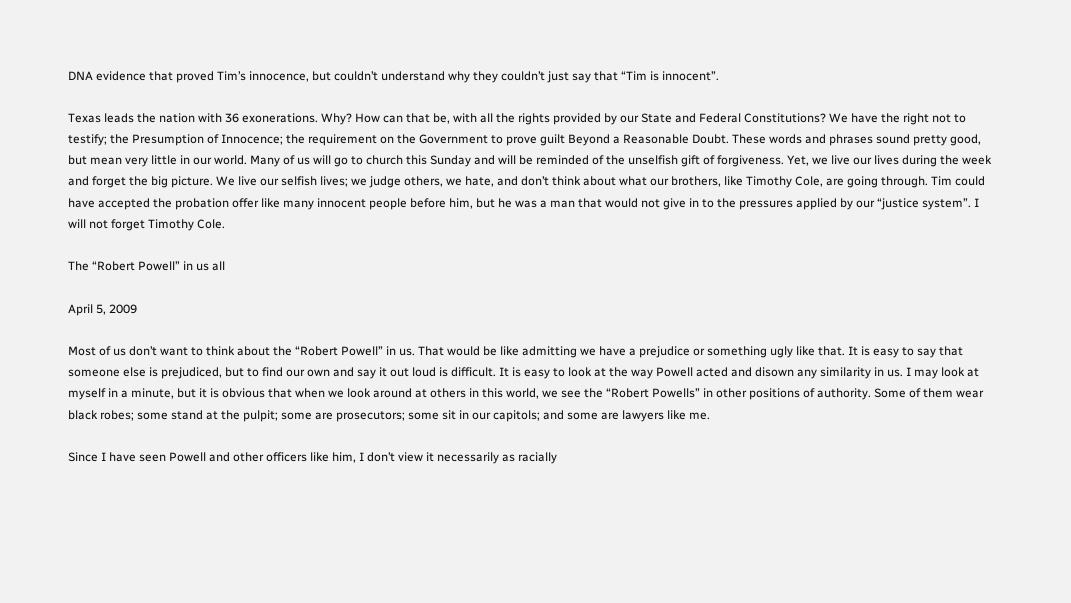DNA evidence that proved Tim’s innocence, but couldn’t understand why they couldn’t just say that “Tim is innocent”.

Texas leads the nation with 36 exonerations. Why? How can that be, with all the rights provided by our State and Federal Constitutions? We have the right not to testify; the Presumption of Innocence; the requirement on the Government to prove guilt Beyond a Reasonable Doubt. These words and phrases sound pretty good, but mean very little in our world. Many of us will go to church this Sunday and will be reminded of the unselfish gift of forgiveness. Yet, we live our lives during the week and forget the big picture. We live our selfish lives; we judge others, we hate, and don’t think about what our brothers, like Timothy Cole, are going through. Tim could have accepted the probation offer like many innocent people before him, but he was a man that would not give in to the pressures applied by our “justice system”. I will not forget Timothy Cole.

The “Robert Powell” in us all

April 5, 2009

Most of us don’t want to think about the “Robert Powell” in us. That would be like admitting we have a prejudice or something ugly like that. It is easy to say that someone else is prejudiced, but to find our own and say it out loud is difficult. It is easy to look at the way Powell acted and disown any similarity in us. I may look at myself in a minute, but it is obvious that when we look around at others in this world, we see the “Robert Powells” in other positions of authority. Some of them wear black robes; some stand at the pulpit; some are prosecutors; some sit in our capitols; and some are lawyers like me.

Since I have seen Powell and other officers like him, I don’t view it necessarily as racially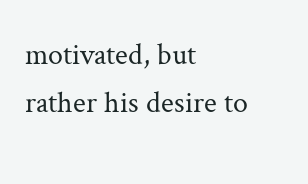motivated, but rather his desire to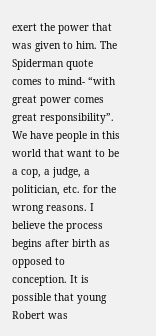exert the power that was given to him. The Spiderman quote comes to mind- “with great power comes great responsibility”. We have people in this world that want to be a cop, a judge, a politician, etc. for the wrong reasons. I believe the process begins after birth as opposed to conception. It is possible that young Robert was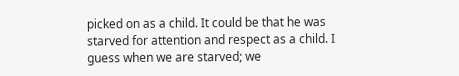picked on as a child. It could be that he was starved for attention and respect as a child. I guess when we are starved; we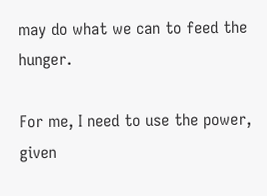may do what we can to feed the hunger.

For me, I need to use the power, given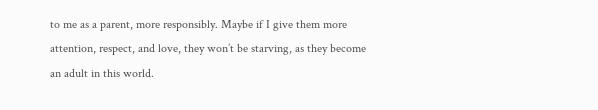to me as a parent, more responsibly. Maybe if I give them more attention, respect, and love, they won’t be starving, as they become an adult in this world.